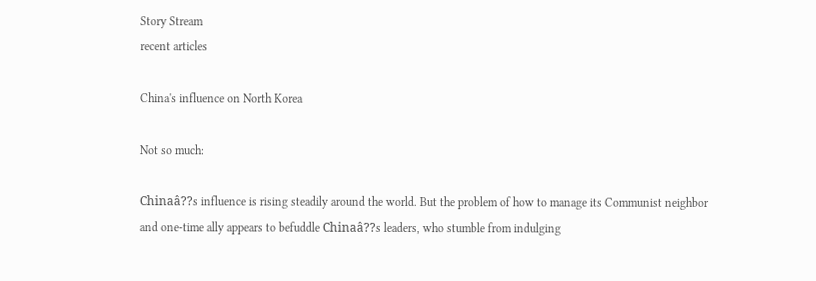Story Stream
recent articles

China's influence on North Korea

Not so much:

Chinaâ??s influence is rising steadily around the world. But the problem of how to manage its Communist neighbor and one-time ally appears to befuddle Chinaâ??s leaders, who stumble from indulging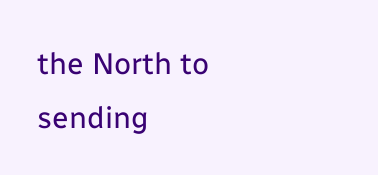the North to sending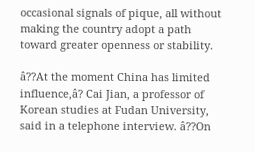occasional signals of pique, all without making the country adopt a path toward greater openness or stability.

â??At the moment China has limited influence,â? Cai Jian, a professor of Korean studies at Fudan University, said in a telephone interview. â??On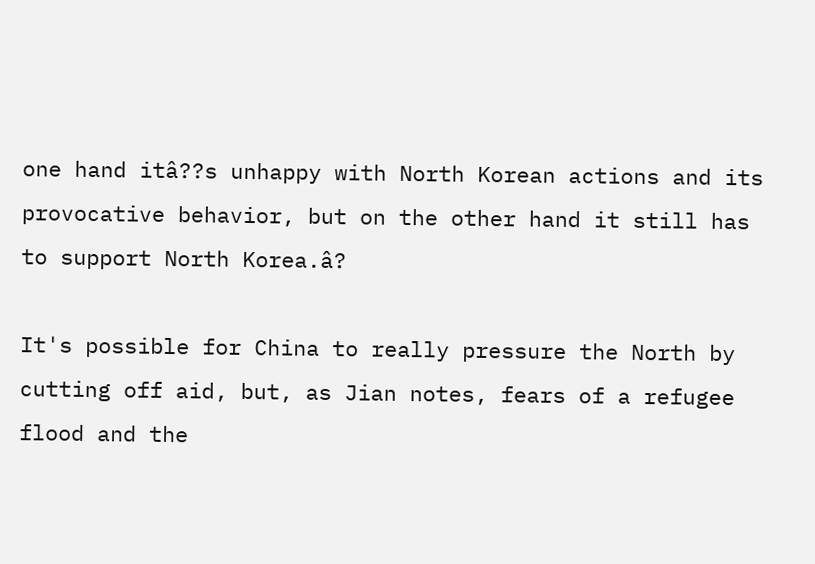one hand itâ??s unhappy with North Korean actions and its provocative behavior, but on the other hand it still has to support North Korea.â?

It's possible for China to really pressure the North by cutting off aid, but, as Jian notes, fears of a refugee flood and the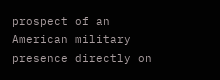prospect of an American military presence directly on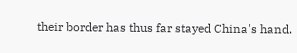their border has thus far stayed China's hand.